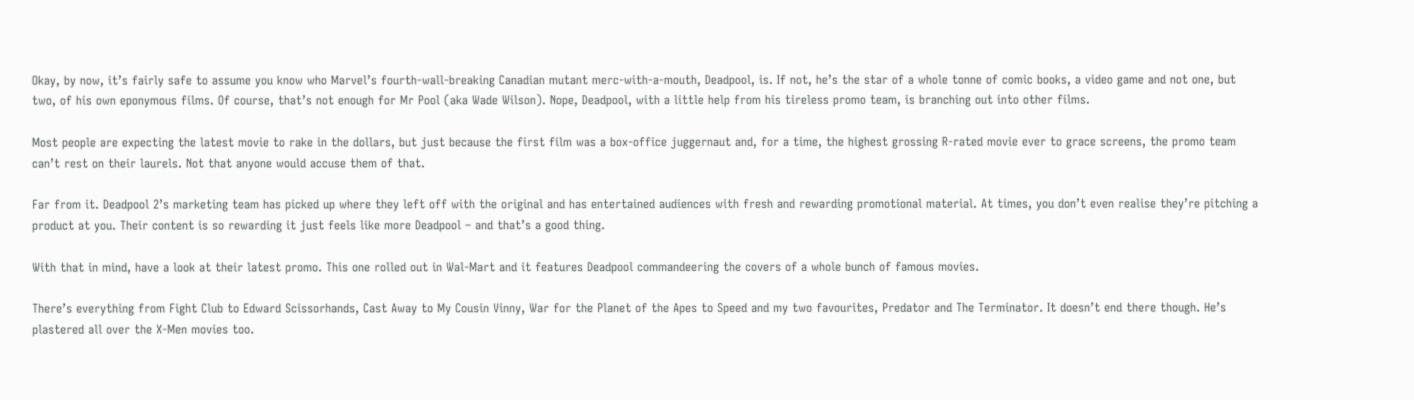Okay, by now, it’s fairly safe to assume you know who Marvel’s fourth-wall-breaking Canadian mutant merc-with-a-mouth, Deadpool, is. If not, he’s the star of a whole tonne of comic books, a video game and not one, but two, of his own eponymous films. Of course, that’s not enough for Mr Pool (aka Wade Wilson). Nope, Deadpool, with a little help from his tireless promo team, is branching out into other films.

Most people are expecting the latest movie to rake in the dollars, but just because the first film was a box-office juggernaut and, for a time, the highest grossing R-rated movie ever to grace screens, the promo team can’t rest on their laurels. Not that anyone would accuse them of that.

Far from it. Deadpool 2’s marketing team has picked up where they left off with the original and has entertained audiences with fresh and rewarding promotional material. At times, you don’t even realise they’re pitching a product at you. Their content is so rewarding it just feels like more Deadpool – and that’s a good thing.

With that in mind, have a look at their latest promo. This one rolled out in Wal-Mart and it features Deadpool commandeering the covers of a whole bunch of famous movies.

There’s everything from Fight Club to Edward Scissorhands, Cast Away to My Cousin Vinny, War for the Planet of the Apes to Speed and my two favourites, Predator and The Terminator. It doesn’t end there though. He’s plastered all over the X-Men movies too.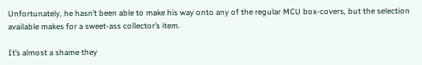Unfortunately, he hasn’t been able to make his way onto any of the regular MCU box-covers, but the selection available makes for a sweet-ass collector’s item.

It’s almost a shame they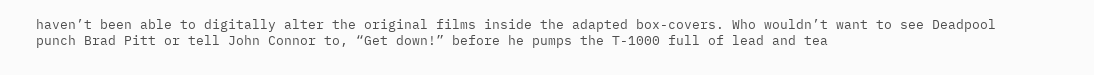haven’t been able to digitally alter the original films inside the adapted box-covers. Who wouldn’t want to see Deadpool punch Brad Pitt or tell John Connor to, “Get down!” before he pumps the T-1000 full of lead and tea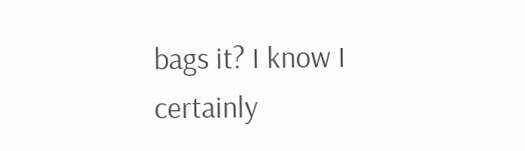bags it? I know I certainly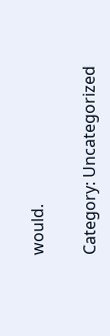would.

Category: Uncategorized